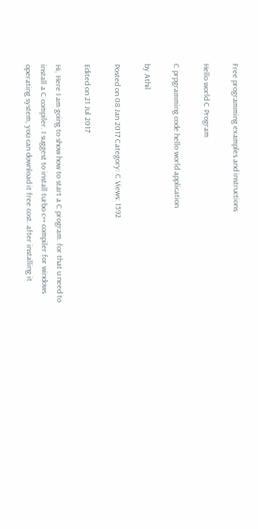Free programming examples and instructions

Hello world C Program

C prpgramming code hello world application

by Athil

Posted on 08 Jan 2017 Category: C Views: 1592

Edited on 21 Jul 2017

Hi, Here I am going to show how to start a C program. for that u need to install a C compiler. I suggest to install turbo c++ compiler for windows operating system, you can download it free cost. after installing it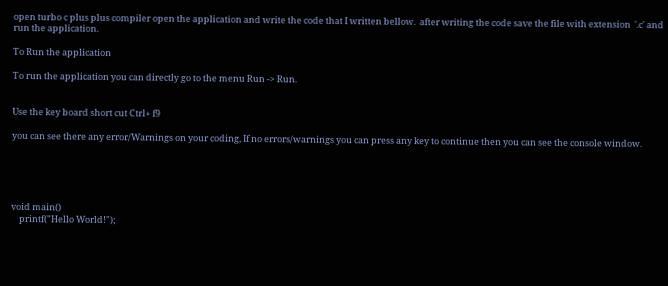open turbo c plus plus compiler open the application and write the code that I written bellow.  after writing the code save the file with extension  '.c' and run the application.

To Run the application

To run the application you can directly go to the menu Run -> Run.


Use the key board short cut Ctrl+ f9

you can see there any error/Warnings on your coding, If no errors/warnings you can press any key to continue then you can see the console window.





void main()
    printf("Hello World!");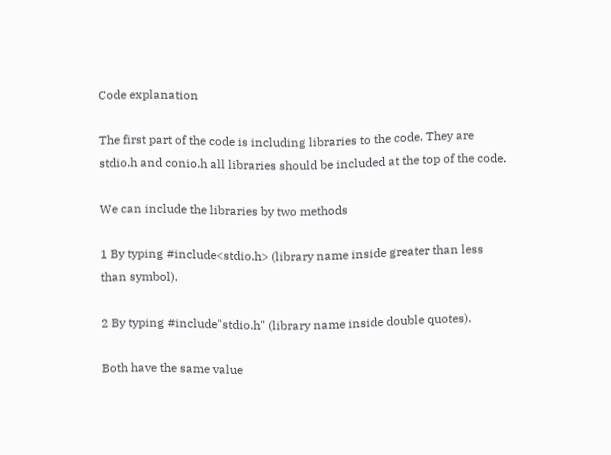Code explanation

The first part of the code is including libraries to the code. They are stdio.h and conio.h all libraries should be included at the top of the code.

We can include the libraries by two methods

1 By typing #include<stdio.h> (library name inside greater than less than symbol).

2 By typing #include"stdio.h" (library name inside double quotes).

Both have the same value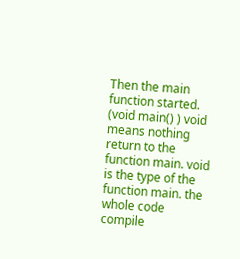Then the main function started. (void main() ) void means nothing return to the function main. void is the type of the function main. the whole code compile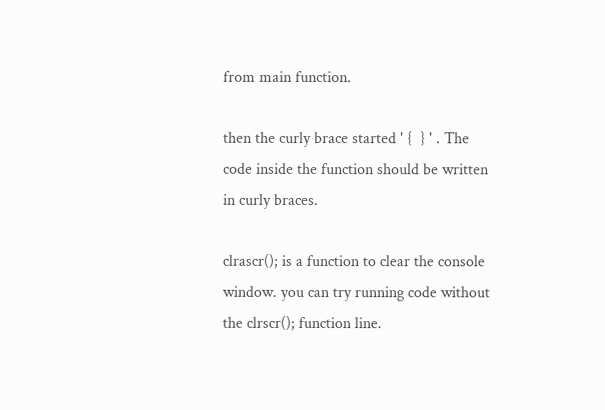from main function.

then the curly brace started ' {  } ' . The code inside the function should be written in curly braces.

clrascr(); is a function to clear the console window. you can try running code without the clrscr(); function line.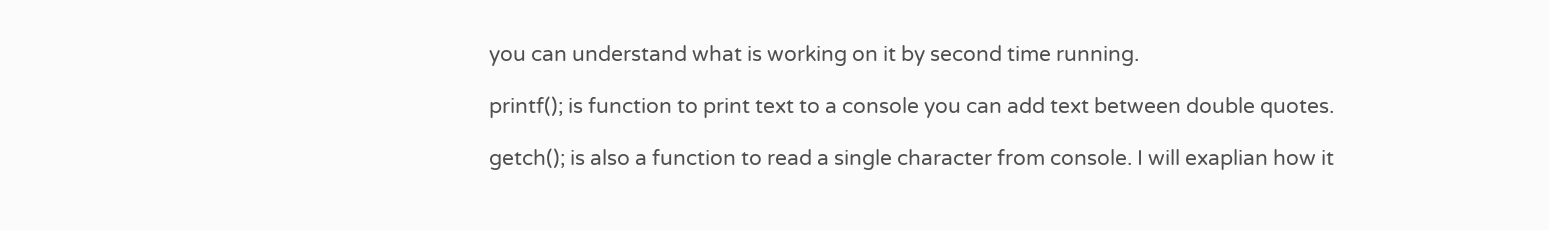you can understand what is working on it by second time running.

printf(); is function to print text to a console you can add text between double quotes.

getch(); is also a function to read a single character from console. I will exaplian how it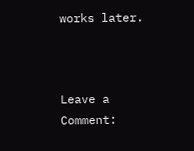works later.



Leave a Comment: